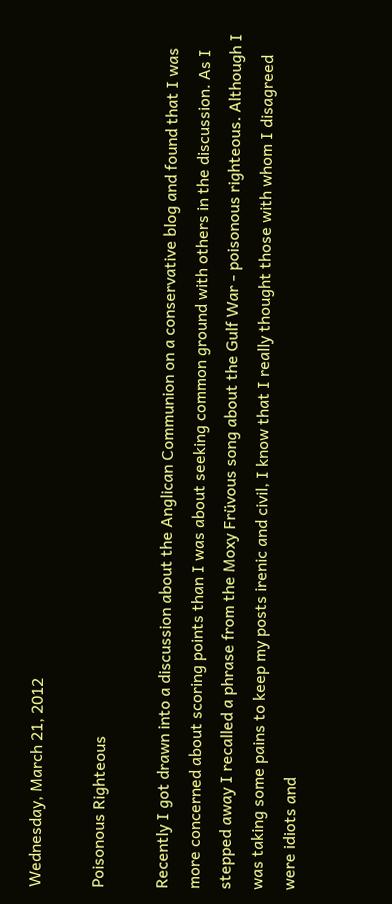Wednesday, March 21, 2012

Poisonous Righteous

Recently I got drawn into a discussion about the Anglican Communion on a conservative blog and found that I was more concerned about scoring points than I was about seeking common ground with others in the discussion. As I stepped away I recalled a phrase from the Moxy Früvous song about the Gulf War - poisonous righteous. Although I was taking some pains to keep my posts irenic and civil, I know that I really thought those with whom I disagreed were idiots and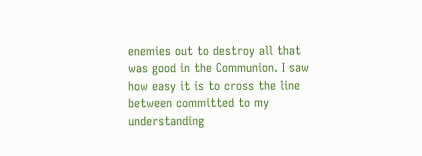enemies out to destroy all that was good in the Communion. I saw how easy it is to cross the line between committed to my understanding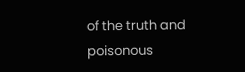of the truth and poisonous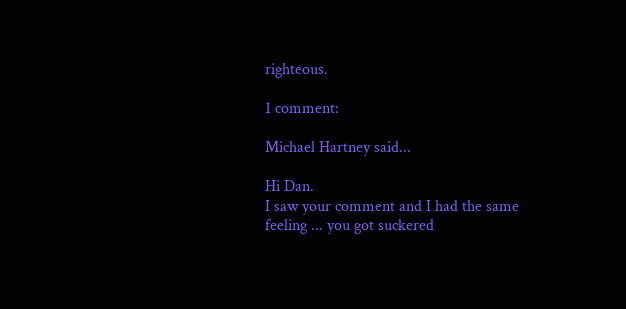righteous.

1 comment:

Michael Hartney said...

Hi Dan.
I saw your comment and I had the same feeling ... you got suckered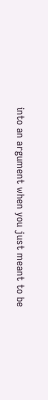into an argument when you just meant to be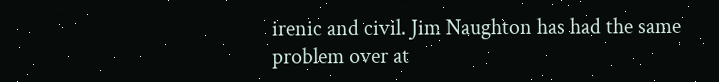irenic and civil. Jim Naughton has had the same problem over at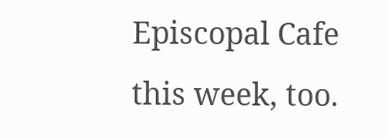Episcopal Cafe this week, too.